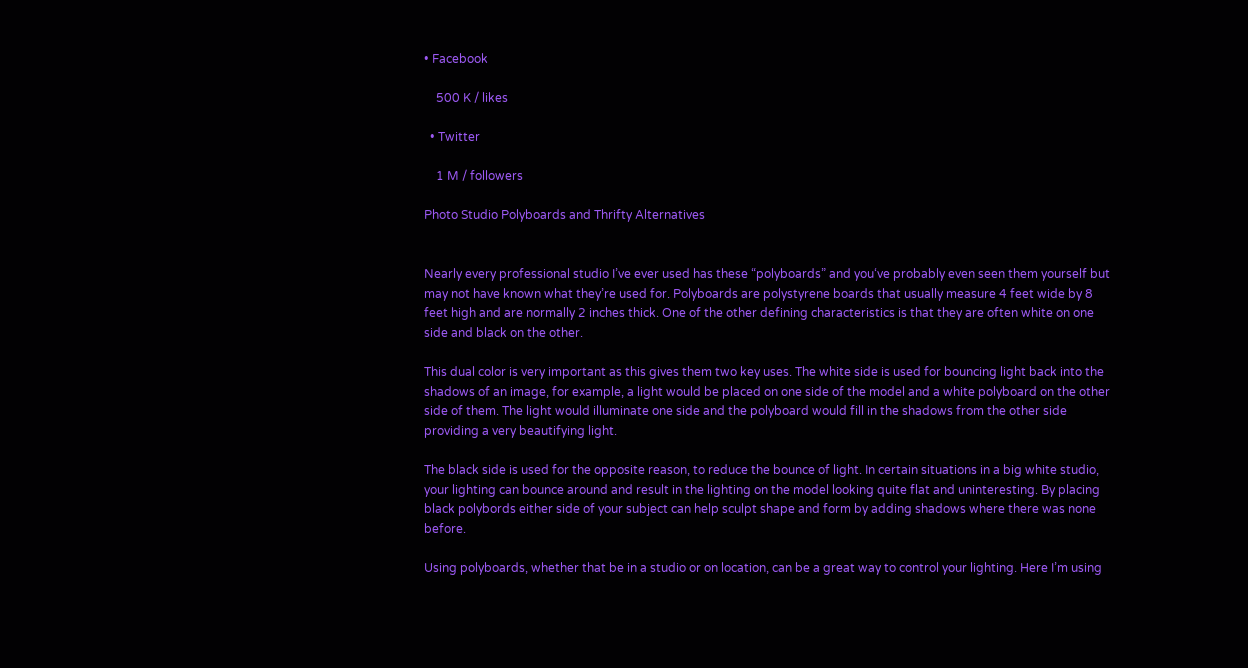• Facebook

    500 K / likes

  • Twitter

    1 M / followers

Photo Studio Polyboards and Thrifty Alternatives


Nearly every professional studio I’ve ever used has these “polyboards” and you‘ve probably even seen them yourself but may not have known what they’re used for. Polyboards are polystyrene boards that usually measure 4 feet wide by 8 feet high and are normally 2 inches thick. One of the other defining characteristics is that they are often white on one side and black on the other.

This dual color is very important as this gives them two key uses. The white side is used for bouncing light back into the shadows of an image, for example, a light would be placed on one side of the model and a white polyboard on the other side of them. The light would illuminate one side and the polyboard would fill in the shadows from the other side providing a very beautifying light.

The black side is used for the opposite reason, to reduce the bounce of light. In certain situations in a big white studio, your lighting can bounce around and result in the lighting on the model looking quite flat and uninteresting. By placing black polybords either side of your subject can help sculpt shape and form by adding shadows where there was none before.

Using polyboards, whether that be in a studio or on location, can be a great way to control your lighting. Here I’m using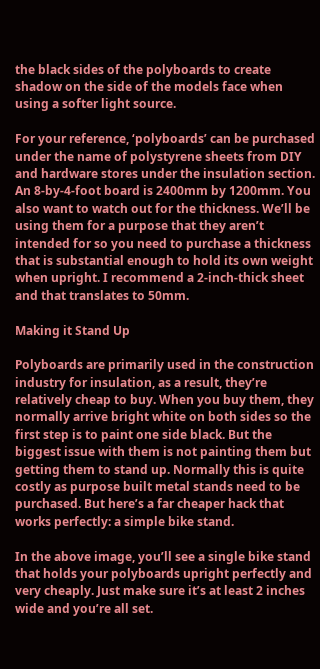the black sides of the polyboards to create shadow on the side of the models face when using a softer light source.

For your reference, ‘polyboards’ can be purchased under the name of polystyrene sheets from DIY and hardware stores under the insulation section. An 8-by-4-foot board is 2400mm by 1200mm. You also want to watch out for the thickness. We’ll be using them for a purpose that they aren’t intended for so you need to purchase a thickness that is substantial enough to hold its own weight when upright. I recommend a 2-inch-thick sheet and that translates to 50mm.

Making it Stand Up

Polyboards are primarily used in the construction industry for insulation, as a result, they’re relatively cheap to buy. When you buy them, they normally arrive bright white on both sides so the first step is to paint one side black. But the biggest issue with them is not painting them but getting them to stand up. Normally this is quite costly as purpose built metal stands need to be purchased. But here’s a far cheaper hack that works perfectly: a simple bike stand.

In the above image, you’ll see a single bike stand that holds your polyboards upright perfectly and very cheaply. Just make sure it’s at least 2 inches wide and you’re all set.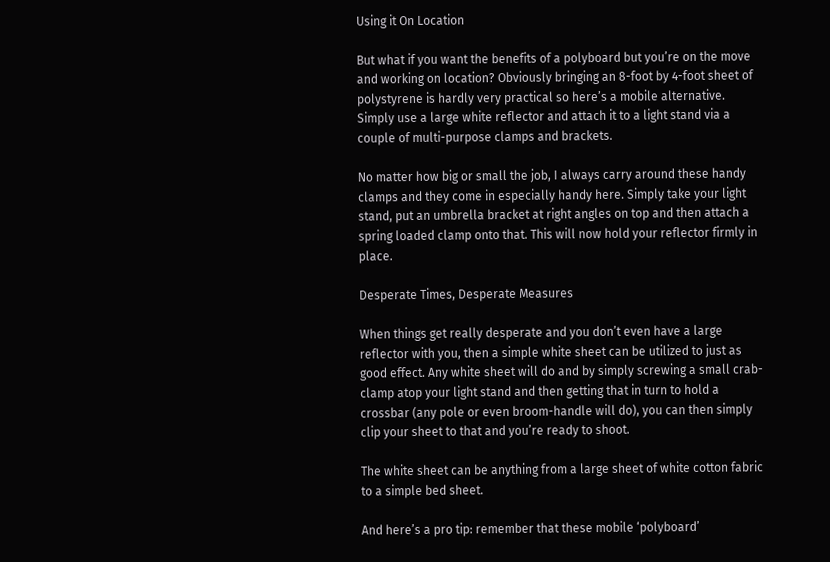Using it On Location

But what if you want the benefits of a polyboard but you’re on the move and working on location? Obviously bringing an 8-foot by 4-foot sheet of polystyrene is hardly very practical so here’s a mobile alternative. Simply use a large white reflector and attach it to a light stand via a couple of multi-purpose clamps and brackets.

No matter how big or small the job, I always carry around these handy clamps and they come in especially handy here. Simply take your light stand, put an umbrella bracket at right angles on top and then attach a spring loaded clamp onto that. This will now hold your reflector firmly in place.

Desperate Times, Desperate Measures

When things get really desperate and you don’t even have a large reflector with you, then a simple white sheet can be utilized to just as good effect. Any white sheet will do and by simply screwing a small crab-clamp atop your light stand and then getting that in turn to hold a crossbar (any pole or even broom-handle will do), you can then simply clip your sheet to that and you’re ready to shoot.

The white sheet can be anything from a large sheet of white cotton fabric to a simple bed sheet.

And here’s a pro tip: remember that these mobile ‘polyboard’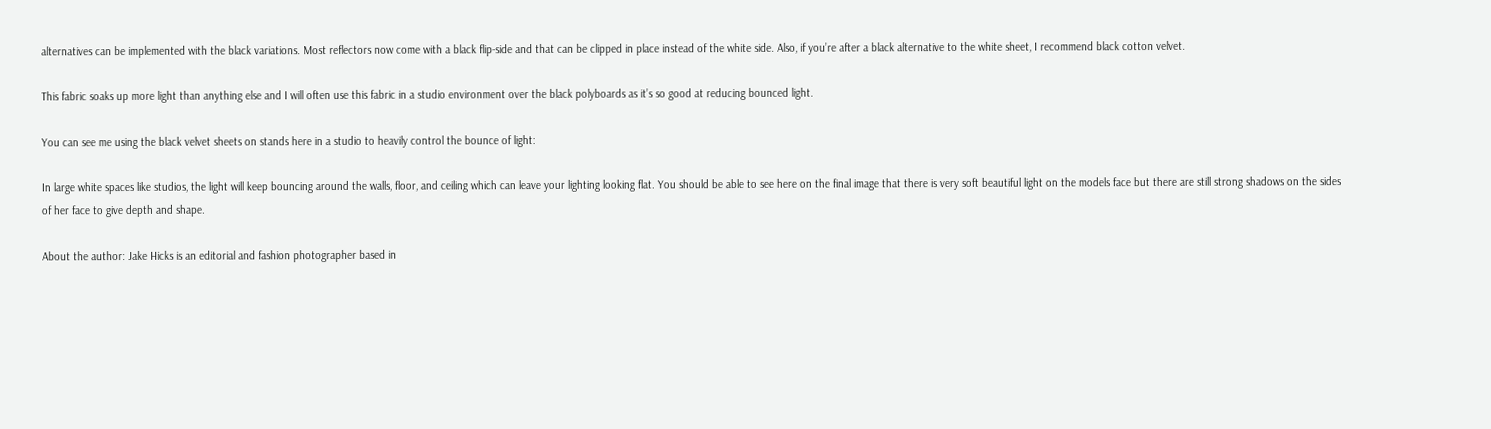alternatives can be implemented with the black variations. Most reflectors now come with a black flip-side and that can be clipped in place instead of the white side. Also, if you’re after a black alternative to the white sheet, I recommend black cotton velvet.

This fabric soaks up more light than anything else and I will often use this fabric in a studio environment over the black polyboards as it’s so good at reducing bounced light.

You can see me using the black velvet sheets on stands here in a studio to heavily control the bounce of light:

In large white spaces like studios, the light will keep bouncing around the walls, floor, and ceiling which can leave your lighting looking flat. You should be able to see here on the final image that there is very soft beautiful light on the models face but there are still strong shadows on the sides of her face to give depth and shape.

About the author: Jake Hicks is an editorial and fashion photographer based in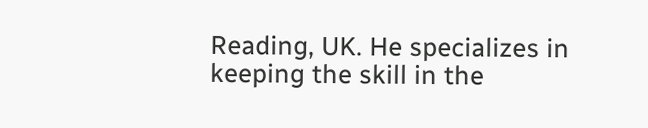Reading, UK. He specializes in keeping the skill in the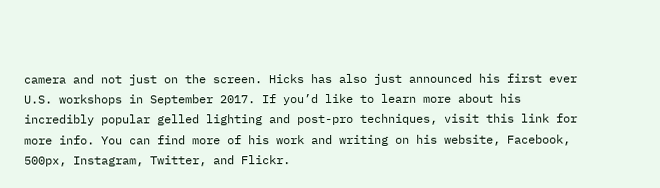camera and not just on the screen. Hicks has also just announced his first ever U.S. workshops in September 2017. If you’d like to learn more about his incredibly popular gelled lighting and post-pro techniques, visit this link for more info. You can find more of his work and writing on his website, Facebook, 500px, Instagram, Twitter, and Flickr.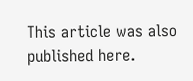This article was also published here.